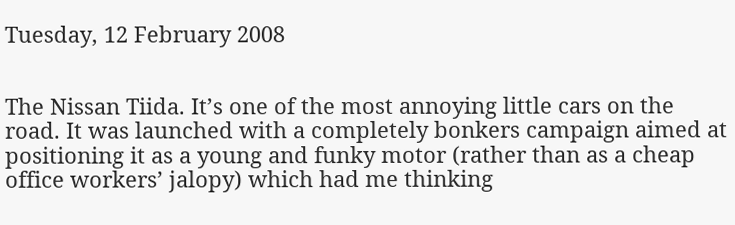Tuesday, 12 February 2008


The Nissan Tiida. It’s one of the most annoying little cars on the road. It was launched with a completely bonkers campaign aimed at positioning it as a young and funky motor (rather than as a cheap office workers’ jalopy) which had me thinking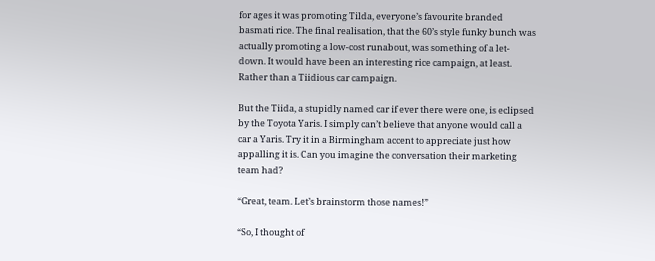for ages it was promoting Tilda, everyone’s favourite branded basmati rice. The final realisation, that the 60’s style funky bunch was actually promoting a low-cost runabout, was something of a let-down. It would have been an interesting rice campaign, at least. Rather than a Tiidious car campaign.

But the Tiida, a stupidly named car if ever there were one, is eclipsed by the Toyota Yaris. I simply can’t believe that anyone would call a car a Yaris. Try it in a Birmingham accent to appreciate just how appalling it is. Can you imagine the conversation their marketing team had?

“Great, team. Let’s brainstorm those names!”

“So, I thought of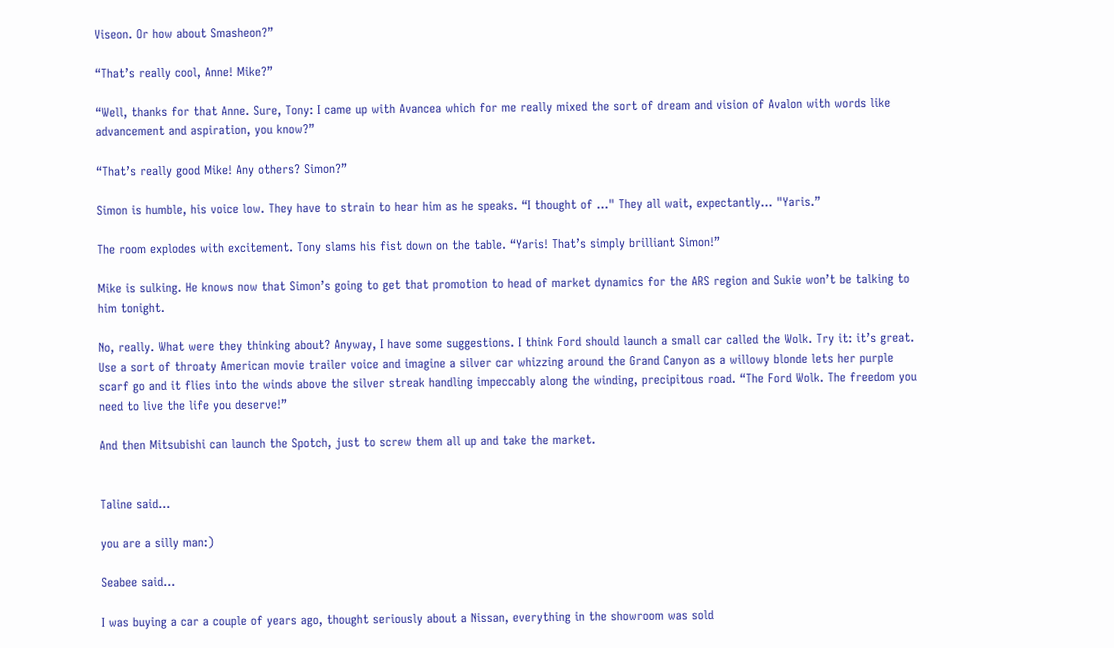Viseon. Or how about Smasheon?”

“That’s really cool, Anne! Mike?”

“Well, thanks for that Anne. Sure, Tony: I came up with Avancea which for me really mixed the sort of dream and vision of Avalon with words like advancement and aspiration, you know?”

“That’s really good Mike! Any others? Simon?”

Simon is humble, his voice low. They have to strain to hear him as he speaks. “I thought of ..." They all wait, expectantly... "Yaris.”

The room explodes with excitement. Tony slams his fist down on the table. “Yaris! That’s simply brilliant Simon!”

Mike is sulking. He knows now that Simon’s going to get that promotion to head of market dynamics for the ARS region and Sukie won’t be talking to him tonight.

No, really. What were they thinking about? Anyway, I have some suggestions. I think Ford should launch a small car called the Wolk. Try it: it’s great. Use a sort of throaty American movie trailer voice and imagine a silver car whizzing around the Grand Canyon as a willowy blonde lets her purple scarf go and it flies into the winds above the silver streak handling impeccably along the winding, precipitous road. “The Ford Wolk. The freedom you need to live the life you deserve!”

And then Mitsubishi can launch the Spotch, just to screw them all up and take the market.


Taline said...

you are a silly man:)

Seabee said...

I was buying a car a couple of years ago, thought seriously about a Nissan, everything in the showroom was sold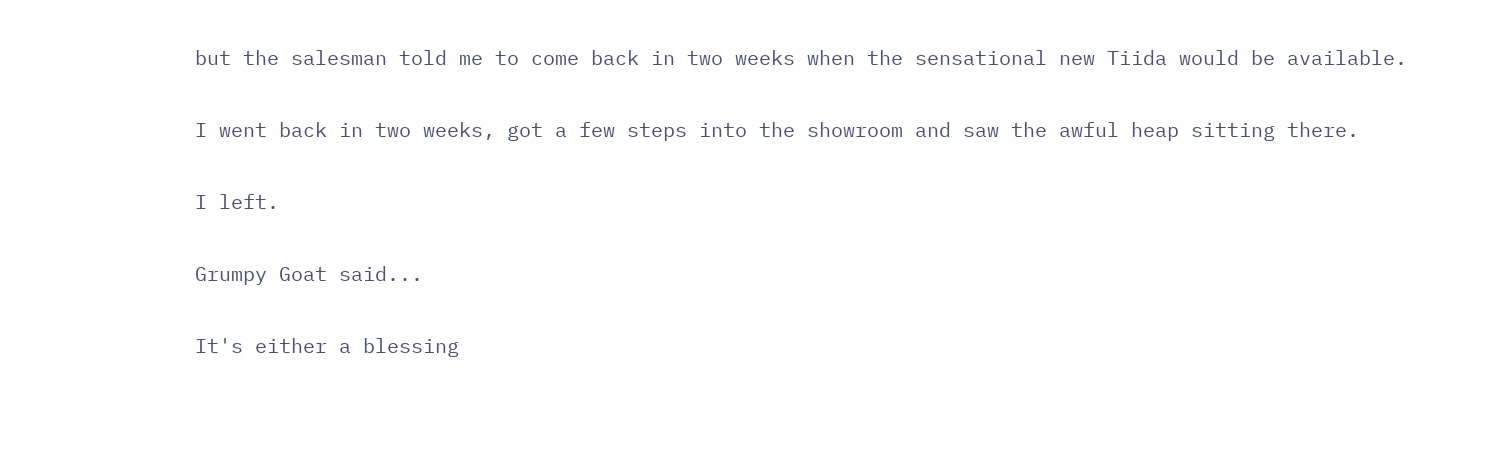but the salesman told me to come back in two weeks when the sensational new Tiida would be available.

I went back in two weeks, got a few steps into the showroom and saw the awful heap sitting there.

I left.

Grumpy Goat said...

It's either a blessing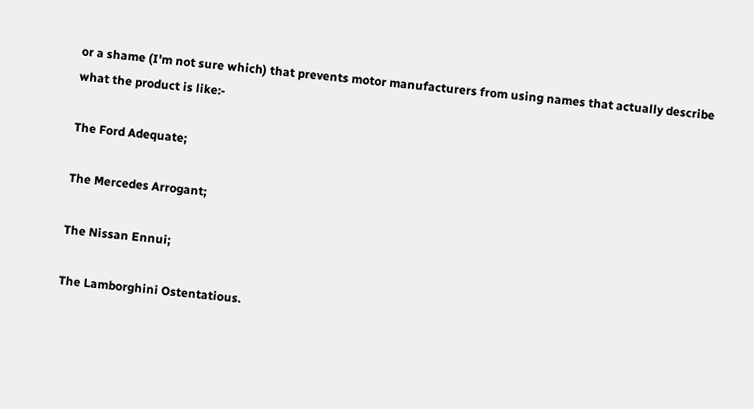or a shame (I'm not sure which) that prevents motor manufacturers from using names that actually describe what the product is like:-

The Ford Adequate;

The Mercedes Arrogant;

The Nissan Ennui;

The Lamborghini Ostentatious.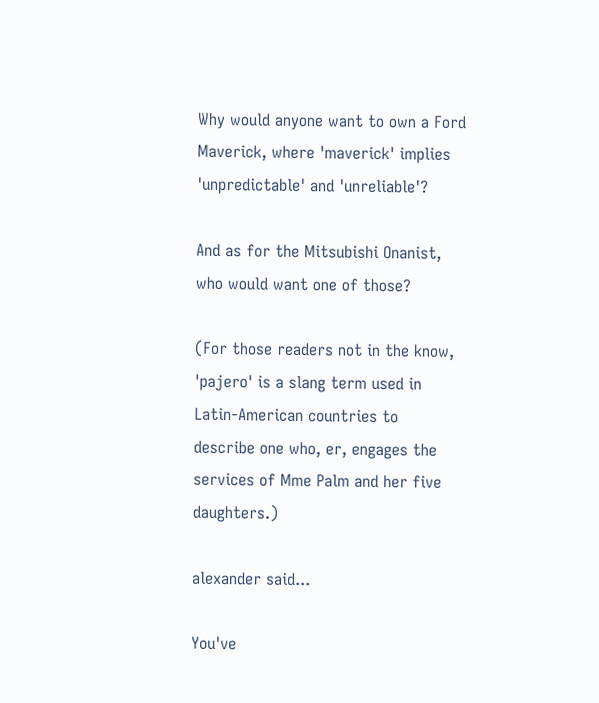Why would anyone want to own a Ford Maverick, where 'maverick' implies 'unpredictable' and 'unreliable'?

And as for the Mitsubishi Onanist, who would want one of those?

(For those readers not in the know, 'pajero' is a slang term used in Latin-American countries to describe one who, er, engages the services of Mme Palm and her five daughters.)

alexander said...

You've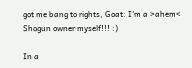got me bang to rights, Goat: I'm a >ahem< Shogun owner myself!!! :)

In a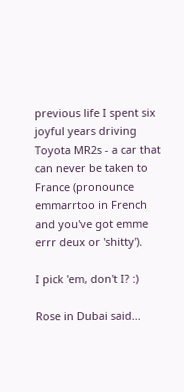previous life I spent six joyful years driving Toyota MR2s - a car that can never be taken to France (pronounce emmarrtoo in French and you've got emme errr deux or 'shitty').

I pick 'em, don't I? :)

Rose in Dubai said...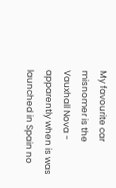My favourite car misnomer is the Vauxhall Nova - apparently when is was launched in Spain no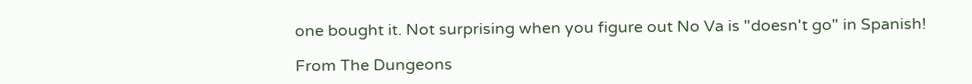one bought it. Not surprising when you figure out No Va is "doesn't go" in Spanish!

From The Dungeons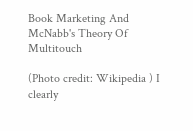Book Marketing And McNabb's Theory Of Multitouch

(Photo credit: Wikipedia ) I clearly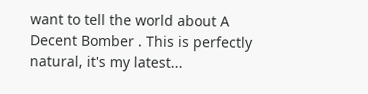want to tell the world about A Decent Bomber . This is perfectly natural, it's my latest...